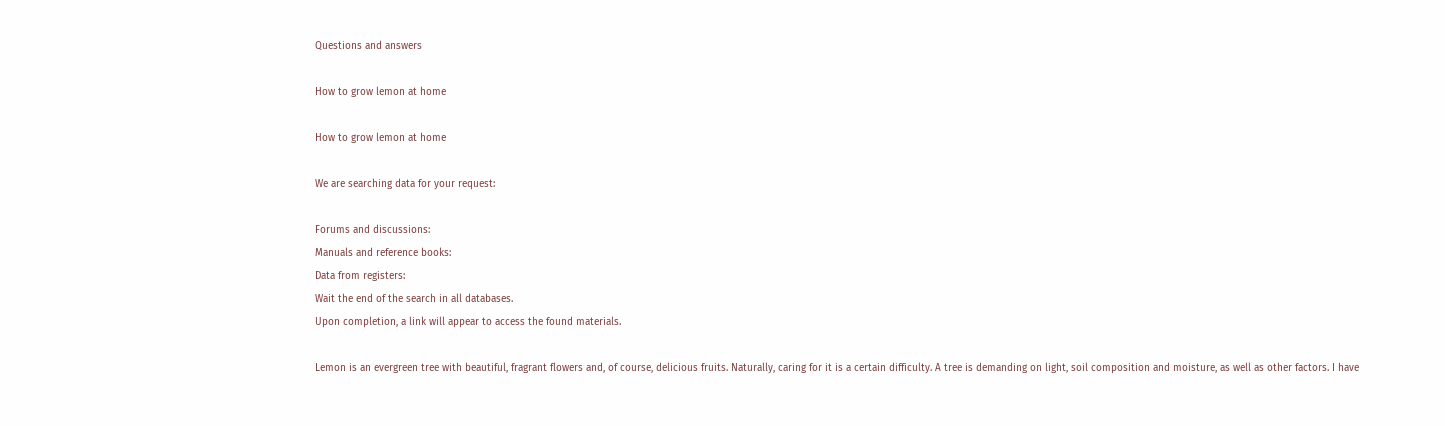Questions and answers

How to grow lemon at home

How to grow lemon at home

We are searching data for your request:

Forums and discussions:
Manuals and reference books:
Data from registers:
Wait the end of the search in all databases.
Upon completion, a link will appear to access the found materials.

Lemon is an evergreen tree with beautiful, fragrant flowers and, of course, delicious fruits. Naturally, caring for it is a certain difficulty. A tree is demanding on light, soil composition and moisture, as well as other factors. I have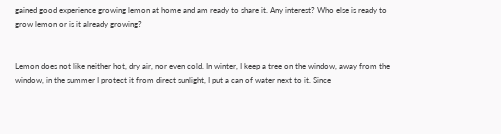gained good experience growing lemon at home and am ready to share it. Any interest? Who else is ready to grow lemon or is it already growing?


Lemon does not like neither hot, dry air, nor even cold. In winter, I keep a tree on the window, away from the window, in the summer I protect it from direct sunlight, I put a can of water next to it. Since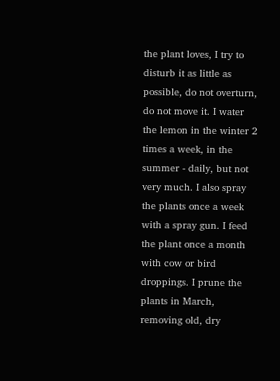the plant loves, I try to disturb it as little as possible, do not overturn, do not move it. I water the lemon in the winter 2 times a week, in the summer - daily, but not very much. I also spray the plants once a week with a spray gun. I feed the plant once a month with cow or bird droppings. I prune the plants in March, removing old, dry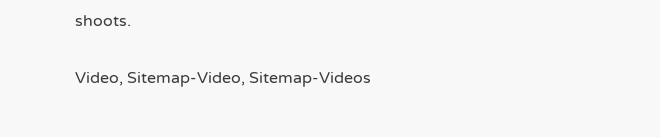shoots.

Video, Sitemap-Video, Sitemap-Videos